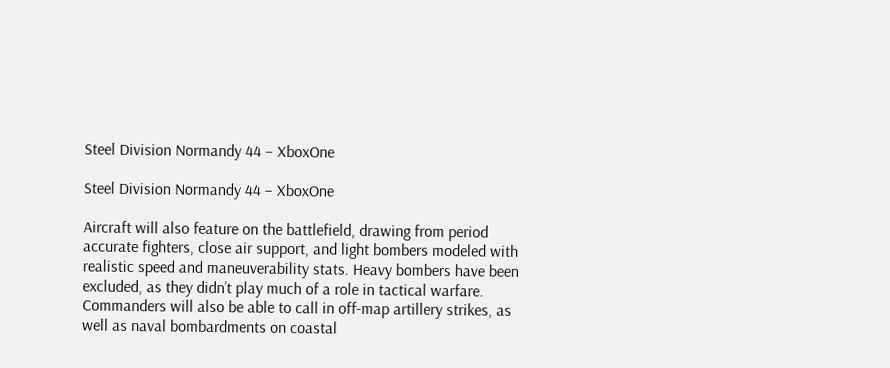Steel Division Normandy 44 – XboxOne

Steel Division Normandy 44 – XboxOne

Aircraft will also feature on the battlefield, drawing from period accurate fighters, close air support, and light bombers modeled with realistic speed and maneuverability stats. Heavy bombers have been excluded, as they didn’t play much of a role in tactical warfare. Commanders will also be able to call in off-map artillery strikes, as well as naval bombardments on coastal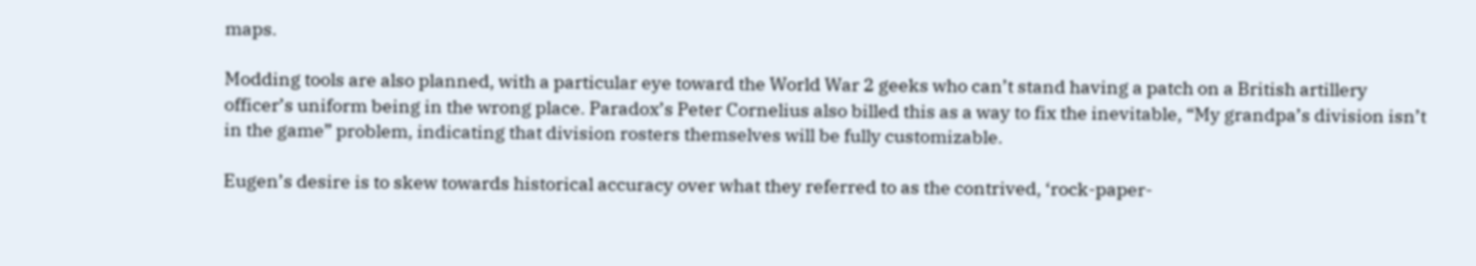maps.

Modding tools are also planned, with a particular eye toward the World War 2 geeks who can’t stand having a patch on a British artillery officer’s uniform being in the wrong place. Paradox’s Peter Cornelius also billed this as a way to fix the inevitable, “My grandpa’s division isn’t in the game” problem, indicating that division rosters themselves will be fully customizable.

Eugen’s desire is to skew towards historical accuracy over what they referred to as the contrived, ‘rock-paper-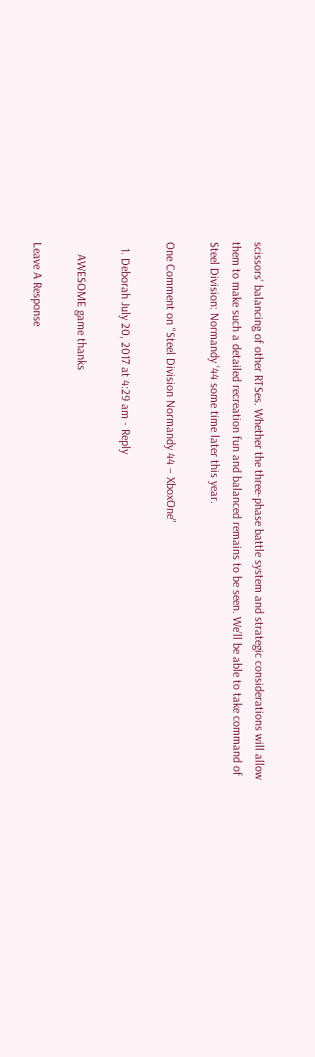scissors’ balancing of other RTSes. Whether the three-phase battle system and strategic considerations will allow them to make such a detailed recreation fun and balanced remains to be seen. We’ll be able to take command of Steel Division: Normandy ‘44 some time later this year.

One Comment on "Steel Division Normandy 44 – XboxOne"

  1. Deborah July 20, 2017 at 4:29 am - Reply

    AWESOME game thanks

Leave A Response